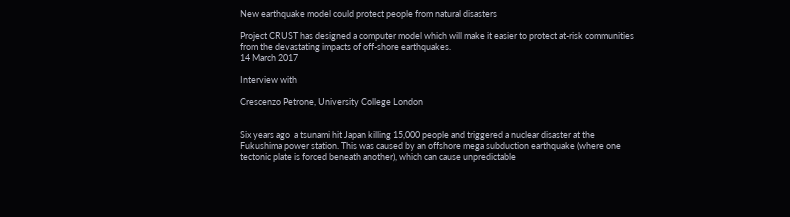New earthquake model could protect people from natural disasters

Project CRUST has designed a computer model which will make it easier to protect at-risk communities from the devastating impacts of off-shore earthquakes.
14 March 2017

Interview with

Crescenzo Petrone, University College London


Six years ago  a tsunami hit Japan killing 15,000 people and triggered a nuclear disaster at the Fukushima power station. This was caused by an offshore mega subduction earthquake (where one tectonic plate is forced beneath another), which can cause unpredictable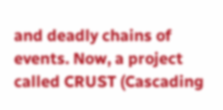and deadly chains of events. Now, a project called CRUST (Cascading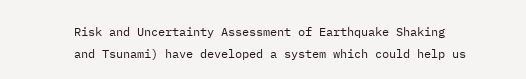Risk and Uncertainty Assessment of Earthquake Shaking and Tsunami) have developed a system which could help us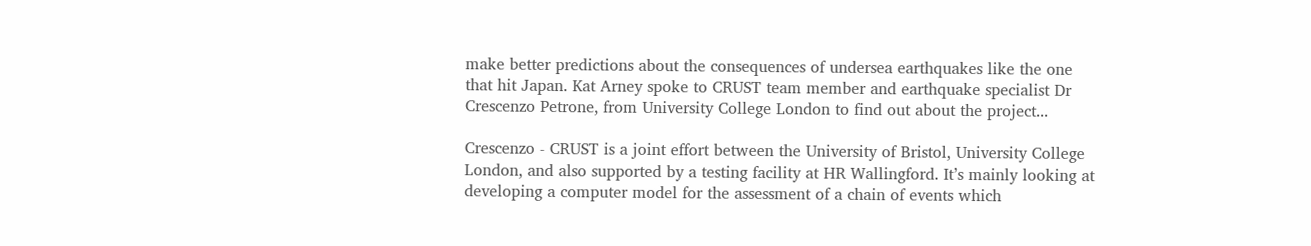make better predictions about the consequences of undersea earthquakes like the one that hit Japan. Kat Arney spoke to CRUST team member and earthquake specialist Dr Crescenzo Petrone, from University College London to find out about the project...

Crescenzo - CRUST is a joint effort between the University of Bristol, University College London, and also supported by a testing facility at HR Wallingford. It’s mainly looking at developing a computer model for the assessment of a chain of events which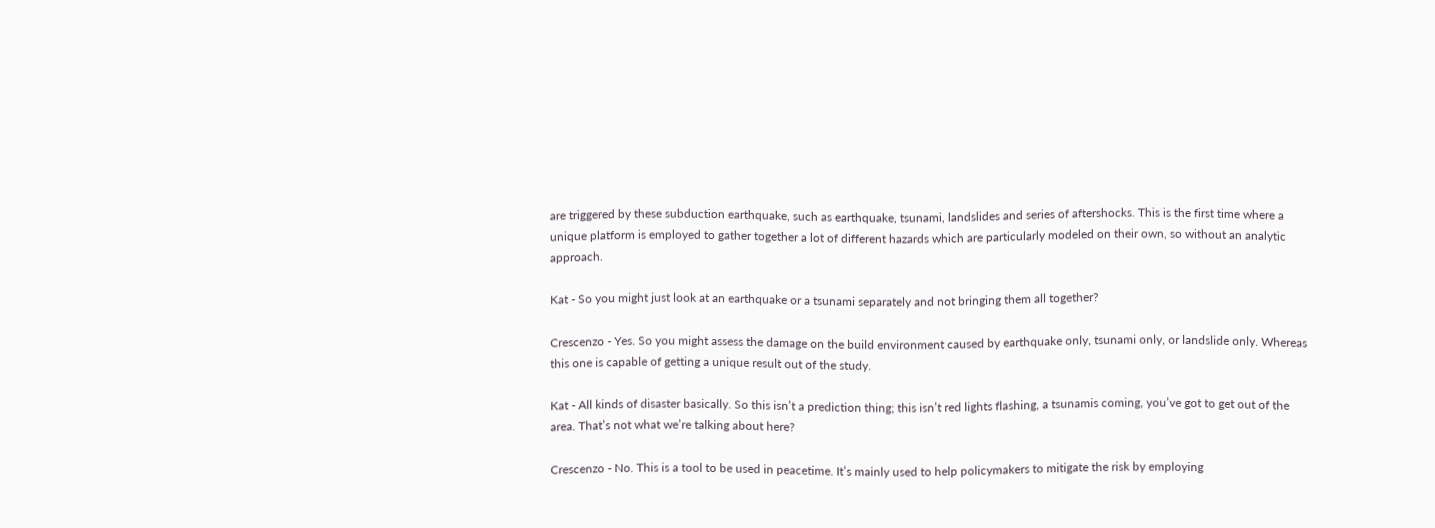are triggered by these subduction earthquake, such as earthquake, tsunami, landslides and series of aftershocks. This is the first time where a unique platform is employed to gather together a lot of different hazards which are particularly modeled on their own, so without an analytic approach.

Kat - So you might just look at an earthquake or a tsunami separately and not bringing them all together?

Crescenzo - Yes. So you might assess the damage on the build environment caused by earthquake only, tsunami only, or landslide only. Whereas this one is capable of getting a unique result out of the study.

Kat - All kinds of disaster basically. So this isn’t a prediction thing; this isn’t red lights flashing, a tsunamis coming, you’ve got to get out of the area. That’s not what we’re talking about here?

Crescenzo - No. This is a tool to be used in peacetime. It’s mainly used to help policymakers to mitigate the risk by employing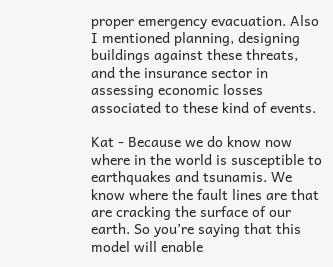proper emergency evacuation. Also I mentioned planning, designing buildings against these threats, and the insurance sector in assessing economic losses associated to these kind of events.

Kat - Because we do know now where in the world is susceptible to earthquakes and tsunamis. We know where the fault lines are that are cracking the surface of our earth. So you’re saying that this model will enable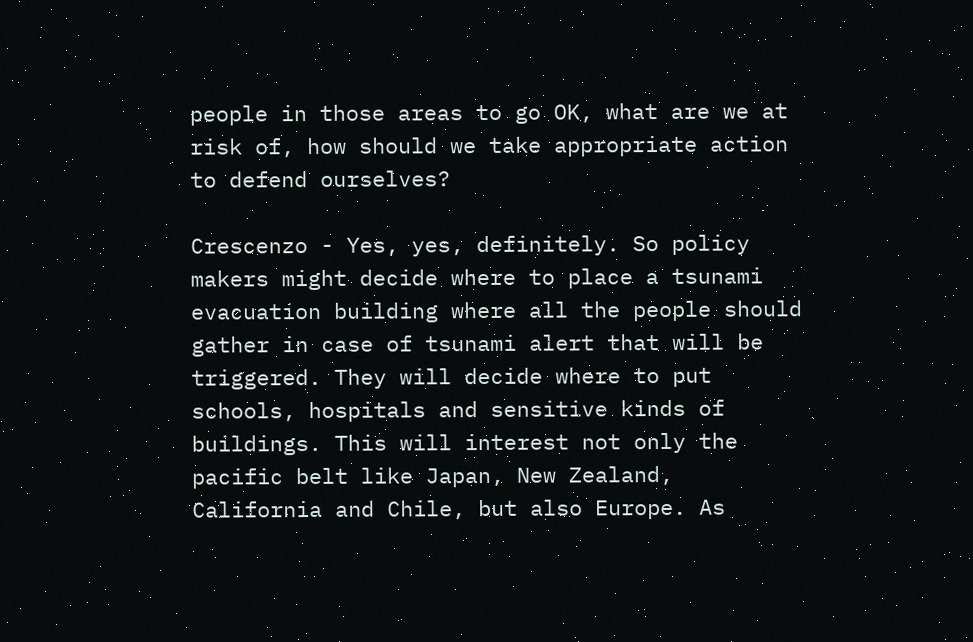people in those areas to go OK, what are we at risk of, how should we take appropriate action to defend ourselves?

Crescenzo - Yes, yes, definitely. So policy makers might decide where to place a tsunami evacuation building where all the people should gather in case of tsunami alert that will be triggered. They will decide where to put schools, hospitals and sensitive kinds of buildings. This will interest not only the pacific belt like Japan, New Zealand, California and Chile, but also Europe. As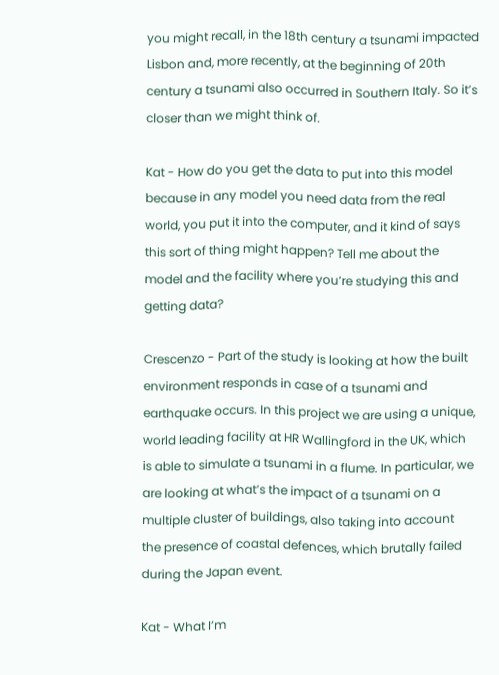you might recall, in the 18th century a tsunami impacted Lisbon and, more recently, at the beginning of 20th century a tsunami also occurred in Southern Italy. So it’s closer than we might think of.

Kat - How do you get the data to put into this model because in any model you need data from the real world, you put it into the computer, and it kind of says this sort of thing might happen? Tell me about the model and the facility where you’re studying this and getting data?

Crescenzo - Part of the study is looking at how the built environment responds in case of a tsunami and earthquake occurs. In this project we are using a unique, world leading facility at HR Wallingford in the UK, which is able to simulate a tsunami in a flume. In particular, we are looking at what’s the impact of a tsunami on a multiple cluster of buildings, also taking into account the presence of coastal defences, which brutally failed during the Japan event.

Kat - What I’m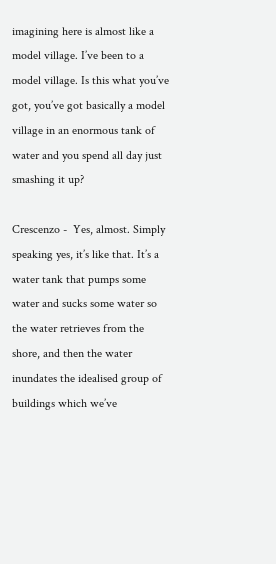imagining here is almost like a model village. I’ve been to a model village. Is this what you’ve got, you’ve got basically a model village in an enormous tank of water and you spend all day just smashing it up?

Crescenzo -  Yes, almost. Simply speaking yes, it’s like that. It’s a water tank that pumps some water and sucks some water so the water retrieves from the shore, and then the water inundates the idealised group of buildings which we’ve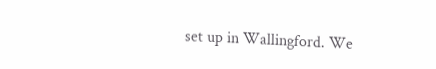set up in Wallingford. We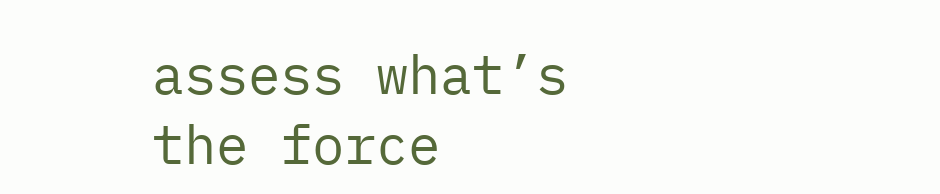assess what’s the force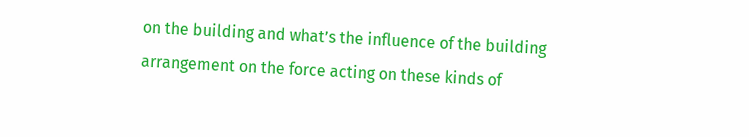on the building and what’s the influence of the building arrangement on the force acting on these kinds of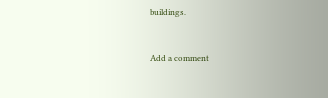buildings.


Add a comment